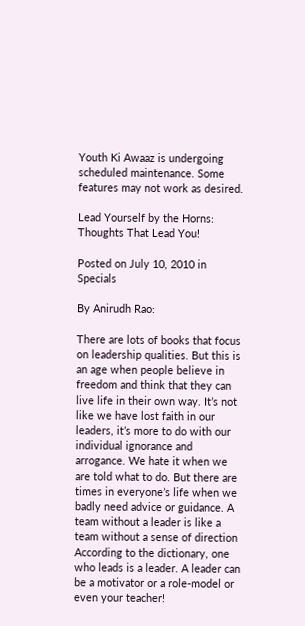Youth Ki Awaaz is undergoing scheduled maintenance. Some features may not work as desired.

Lead Yourself by the Horns: Thoughts That Lead You!

Posted on July 10, 2010 in Specials

By Anirudh Rao:

There are lots of books that focus on leadership qualities. But this is an age when people believe in freedom and think that they can live life in their own way. It’s not like we have lost faith in our leaders, it’s more to do with our individual ignorance and arrogance. We hate it when we are told what to do. But there are times in everyone’s life when we badly need advice or guidance. A team without a leader is like a team without a sense of direction According to the dictionary, one who leads is a leader. A leader can be a motivator or a role-model or even your teacher!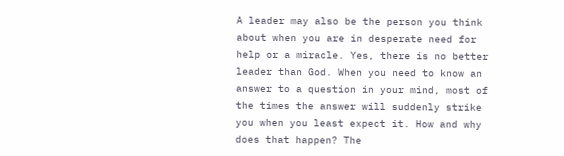A leader may also be the person you think about when you are in desperate need for help or a miracle. Yes, there is no better leader than God. When you need to know an answer to a question in your mind, most of the times the answer will suddenly strike you when you least expect it. How and why does that happen? The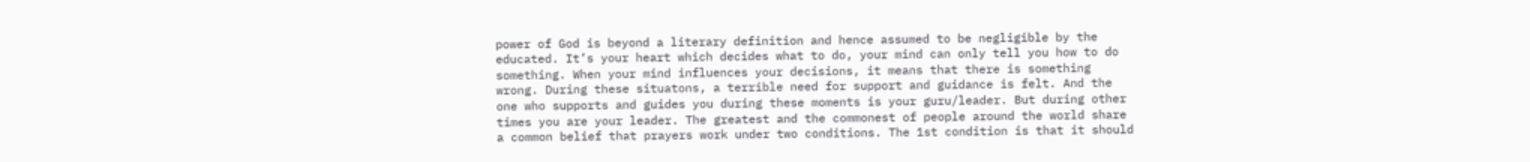power of God is beyond a literary definition and hence assumed to be negligible by the educated. It’s your heart which decides what to do, your mind can only tell you how to do something. When your mind influences your decisions, it means that there is something wrong. During these situatons, a terrible need for support and guidance is felt. And the one who supports and guides you during these moments is your guru/leader. But during other times you are your leader. The greatest and the commonest of people around the world share a common belief that prayers work under two conditions. The 1st condition is that it should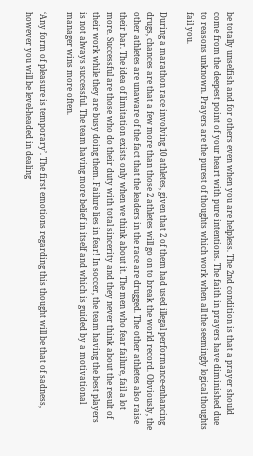be totally unselfish and for others even when you are helpless. The 2nd condition is that a prayer should come from the deepest point of your heart with pure intentions. The faith in prayers have diminished due to reasons unknown. Prayers are the purest of thoughts which work when all the seemingly logical thoughts fail you.

During a marathon race involving 10 athletes, given that 2 of them had used illegal performance-enhancing drugs, chances are that a few more than those 2 athletes will go on to break the world record. Obviously, the other athletes are unaware of the fact that the leaders in the race are drugged. The other athletes also raise their bar. The idea of limitation exists only when we think about it. The men who fear failure, fail a lot more. Successful are those who do their duty with total sincerity and they never think about the result of their work while they are busy doing them. Failure lies in fear! In soccer, the team having the best players is not always successful. The team having more belief in itself and which is guided by a motivational manager wins more often.

‘Any form of pleasure is temporary’. The first emotions regarding this thought will be that of sadness, however you will be level-headed in dealing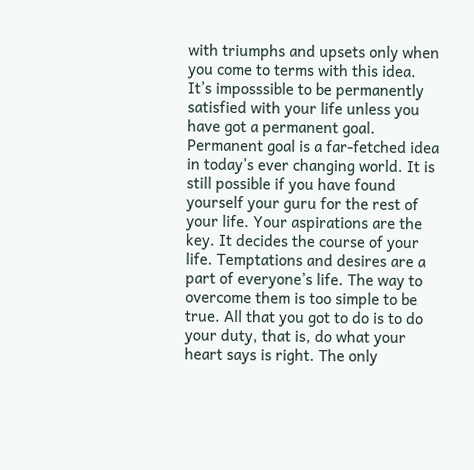with triumphs and upsets only when you come to terms with this idea. It’s imposssible to be permanently satisfied with your life unless you have got a permanent goal. Permanent goal is a far-fetched idea in today’s ever changing world. It is still possible if you have found yourself your guru for the rest of your life. Your aspirations are the key. It decides the course of your life. Temptations and desires are a part of everyone’s life. The way to overcome them is too simple to be true. All that you got to do is to do your duty, that is, do what your heart says is right. The only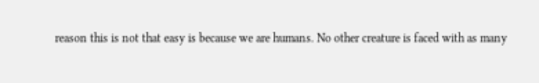reason this is not that easy is because we are humans. No other creature is faced with as many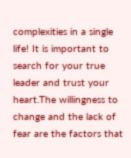complexities in a single life! It is important to search for your true leader and trust your heart.The willingness to change and the lack of fear are the factors that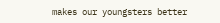makes our youngsters better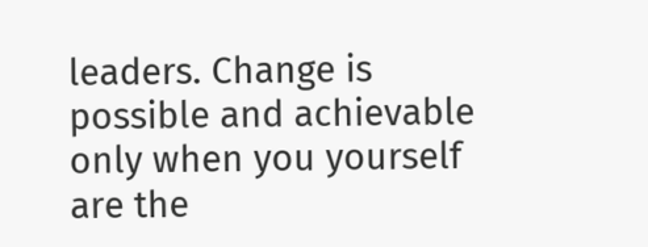leaders. Change is possible and achievable only when you yourself are the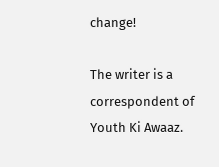change!

The writer is a correspondent of Youth Ki Awaaz.